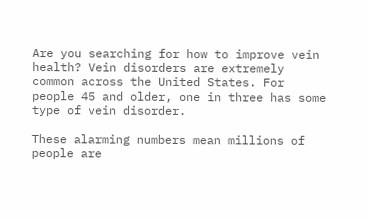Are you searching for how to improve vein health? Vein disorders are extremely common across the United States. For people 45 and older, one in three has some type of vein disorder.

These alarming numbers mean millions of people are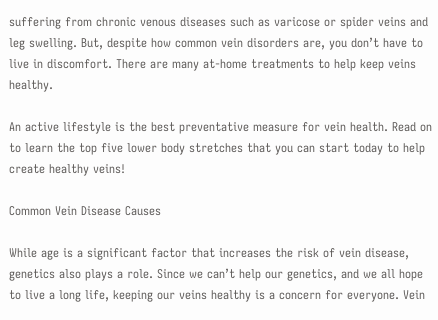suffering from chronic venous diseases such as varicose or spider veins and leg swelling. But, despite how common vein disorders are, you don’t have to live in discomfort. There are many at-home treatments to help keep veins healthy.

An active lifestyle is the best preventative measure for vein health. Read on to learn the top five lower body stretches that you can start today to help create healthy veins!

Common Vein Disease Causes

While age is a significant factor that increases the risk of vein disease, genetics also plays a role. Since we can’t help our genetics, and we all hope to live a long life, keeping our veins healthy is a concern for everyone. Vein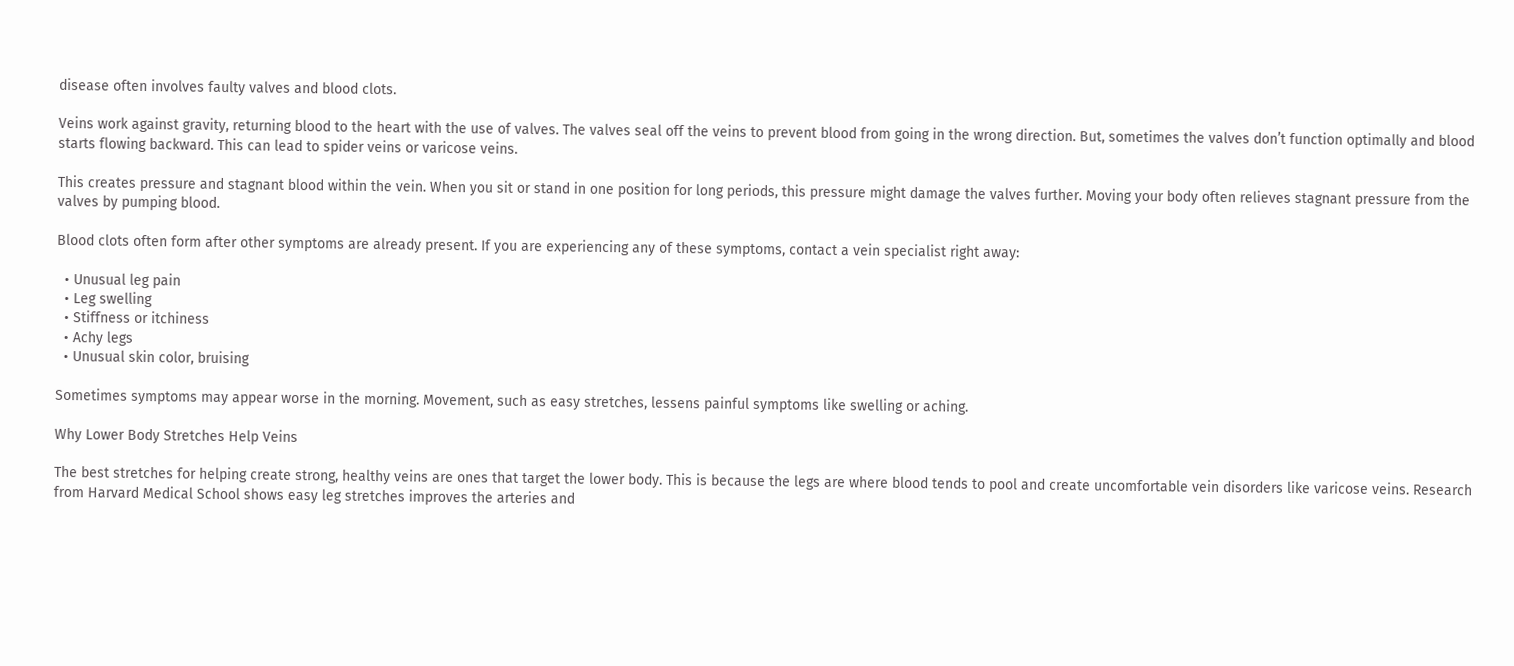disease often involves faulty valves and blood clots.

Veins work against gravity, returning blood to the heart with the use of valves. The valves seal off the veins to prevent blood from going in the wrong direction. But, sometimes the valves don’t function optimally and blood starts flowing backward. This can lead to spider veins or varicose veins.

This creates pressure and stagnant blood within the vein. When you sit or stand in one position for long periods, this pressure might damage the valves further. Moving your body often relieves stagnant pressure from the valves by pumping blood.

Blood clots often form after other symptoms are already present. If you are experiencing any of these symptoms, contact a vein specialist right away:

  • Unusual leg pain
  • Leg swelling
  • Stiffness or itchiness
  • Achy legs
  • Unusual skin color, bruising

Sometimes symptoms may appear worse in the morning. Movement, such as easy stretches, lessens painful symptoms like swelling or aching.

Why Lower Body Stretches Help Veins

The best stretches for helping create strong, healthy veins are ones that target the lower body. This is because the legs are where blood tends to pool and create uncomfortable vein disorders like varicose veins. Research from Harvard Medical School shows easy leg stretches improves the arteries and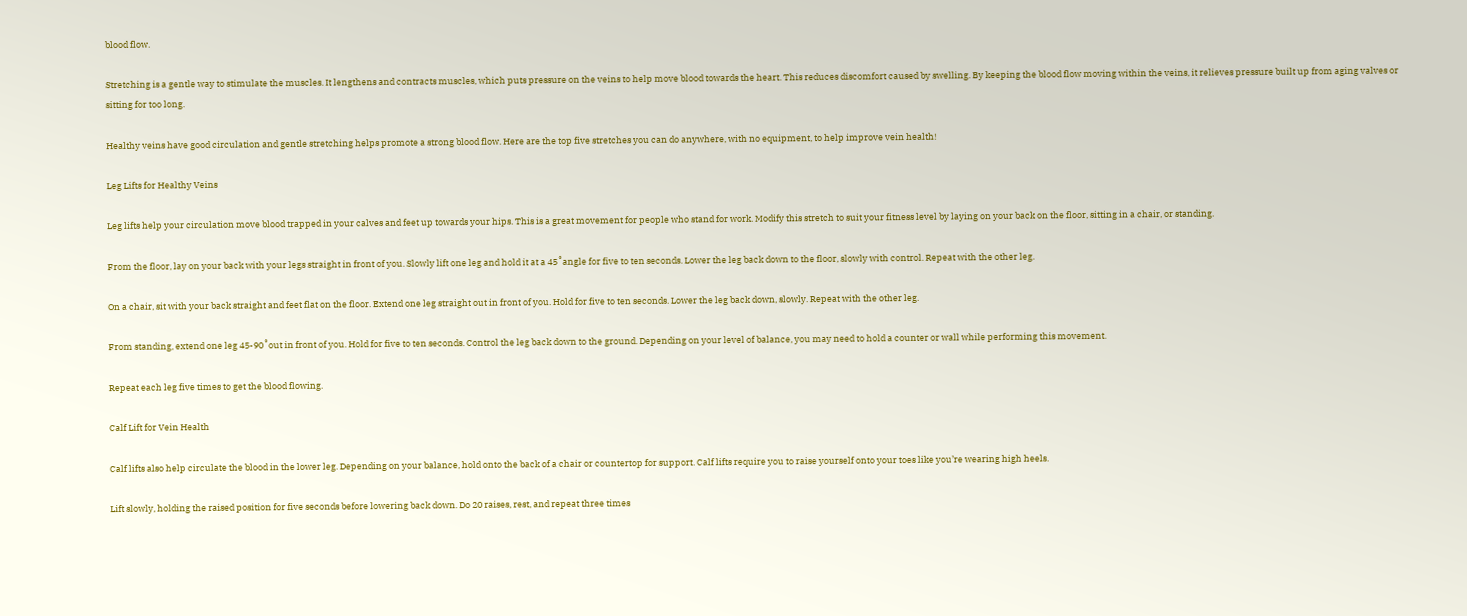blood flow.

Stretching is a gentle way to stimulate the muscles. It lengthens and contracts muscles, which puts pressure on the veins to help move blood towards the heart. This reduces discomfort caused by swelling. By keeping the blood flow moving within the veins, it relieves pressure built up from aging valves or sitting for too long.

Healthy veins have good circulation and gentle stretching helps promote a strong blood flow. Here are the top five stretches you can do anywhere, with no equipment, to help improve vein health!

Leg Lifts for Healthy Veins

Leg lifts help your circulation move blood trapped in your calves and feet up towards your hips. This is a great movement for people who stand for work. Modify this stretch to suit your fitness level by laying on your back on the floor, sitting in a chair, or standing.

From the floor, lay on your back with your legs straight in front of you. Slowly lift one leg and hold it at a 45˚angle for five to ten seconds. Lower the leg back down to the floor, slowly with control. Repeat with the other leg.

On a chair, sit with your back straight and feet flat on the floor. Extend one leg straight out in front of you. Hold for five to ten seconds. Lower the leg back down, slowly. Repeat with the other leg.

From standing, extend one leg 45-90˚out in front of you. Hold for five to ten seconds. Control the leg back down to the ground. Depending on your level of balance, you may need to hold a counter or wall while performing this movement.

Repeat each leg five times to get the blood flowing.

Calf Lift for Vein Health

Calf lifts also help circulate the blood in the lower leg. Depending on your balance, hold onto the back of a chair or countertop for support. Calf lifts require you to raise yourself onto your toes like you’re wearing high heels.

Lift slowly, holding the raised position for five seconds before lowering back down. Do 20 raises, rest, and repeat three times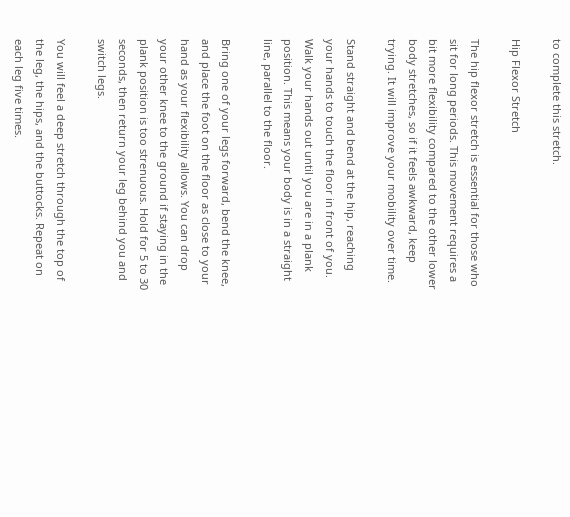to complete this stretch.

Hip Flexor Stretch

The hip flexor stretch is essential for those who sit for long periods. This movement requires a bit more flexibility compared to the other lower body stretches, so if it feels awkward, keep trying. It will improve your mobility over time.

Stand straight and bend at the hip, reaching your hands to touch the floor in front of you. Walk your hands out until you are in a plank position. This means your body is in a straight line, parallel to the floor.

Bring one of your legs forward, bend the knee, and place the foot on the floor as close to your hand as your flexibility allows. You can drop your other knee to the ground if staying in the plank position is too strenuous. Hold for 5 to 30 seconds, then return your leg behind you and switch legs.

You will feel a deep stretch through the top of the leg, the hips, and the buttocks. Repeat on each leg five times.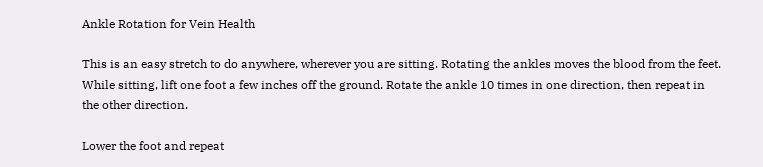Ankle Rotation for Vein Health

This is an easy stretch to do anywhere, wherever you are sitting. Rotating the ankles moves the blood from the feet. While sitting, lift one foot a few inches off the ground. Rotate the ankle 10 times in one direction, then repeat in the other direction.

Lower the foot and repeat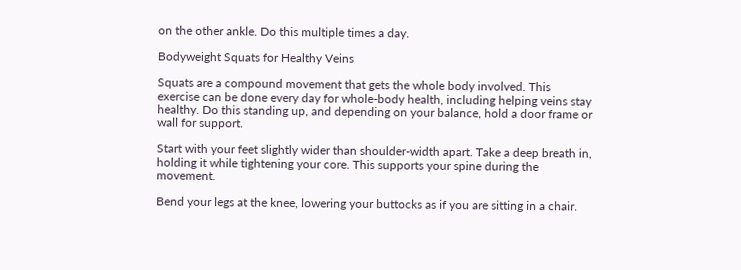on the other ankle. Do this multiple times a day.

Bodyweight Squats for Healthy Veins

Squats are a compound movement that gets the whole body involved. This exercise can be done every day for whole-body health, including helping veins stay healthy. Do this standing up, and depending on your balance, hold a door frame or wall for support.

Start with your feet slightly wider than shoulder-width apart. Take a deep breath in, holding it while tightening your core. This supports your spine during the movement.

Bend your legs at the knee, lowering your buttocks as if you are sitting in a chair.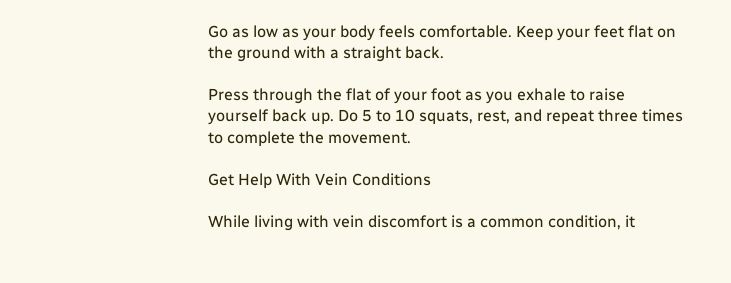Go as low as your body feels comfortable. Keep your feet flat on the ground with a straight back.

Press through the flat of your foot as you exhale to raise yourself back up. Do 5 to 10 squats, rest, and repeat three times to complete the movement.

Get Help With Vein Conditions

While living with vein discomfort is a common condition, it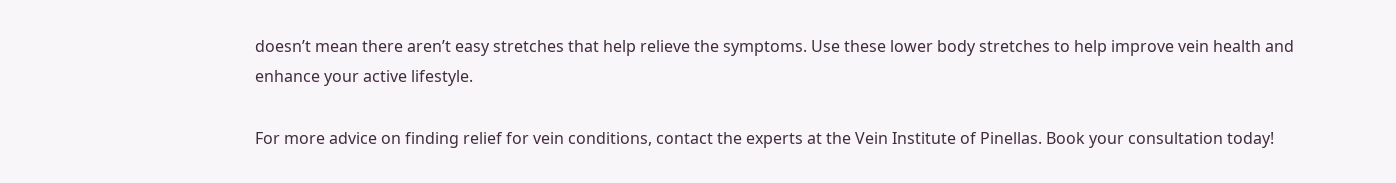doesn’t mean there aren’t easy stretches that help relieve the symptoms. Use these lower body stretches to help improve vein health and enhance your active lifestyle.

For more advice on finding relief for vein conditions, contact the experts at the Vein Institute of Pinellas. Book your consultation today!